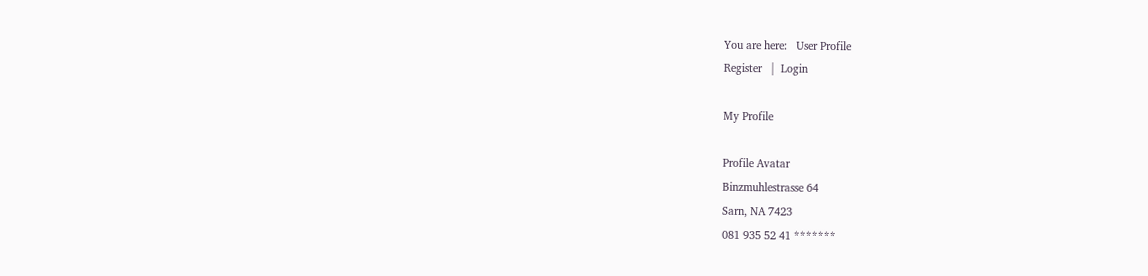You are here:   User Profile
Register   |  Login

My Profile

Profile Avatar
Binzmuhlestrasse 64
Sarn, NA 7423
081 935 52 41 *******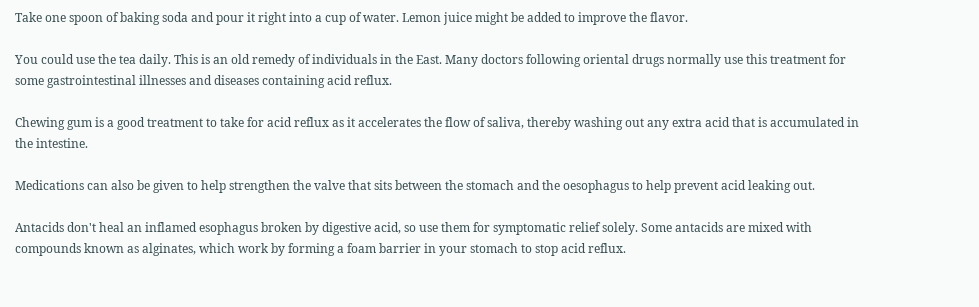Take one spoon of baking soda and pour it right into a cup of water. Lemon juice might be added to improve the flavor.

You could use the tea daily. This is an old remedy of individuals in the East. Many doctors following oriental drugs normally use this treatment for some gastrointestinal illnesses and diseases containing acid reflux.

Chewing gum is a good treatment to take for acid reflux as it accelerates the flow of saliva, thereby washing out any extra acid that is accumulated in the intestine.

Medications can also be given to help strengthen the valve that sits between the stomach and the oesophagus to help prevent acid leaking out.

Antacids don't heal an inflamed esophagus broken by digestive acid, so use them for symptomatic relief solely. Some antacids are mixed with compounds known as alginates, which work by forming a foam barrier in your stomach to stop acid reflux.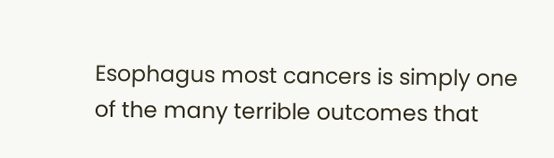Esophagus most cancers is simply one of the many terrible outcomes that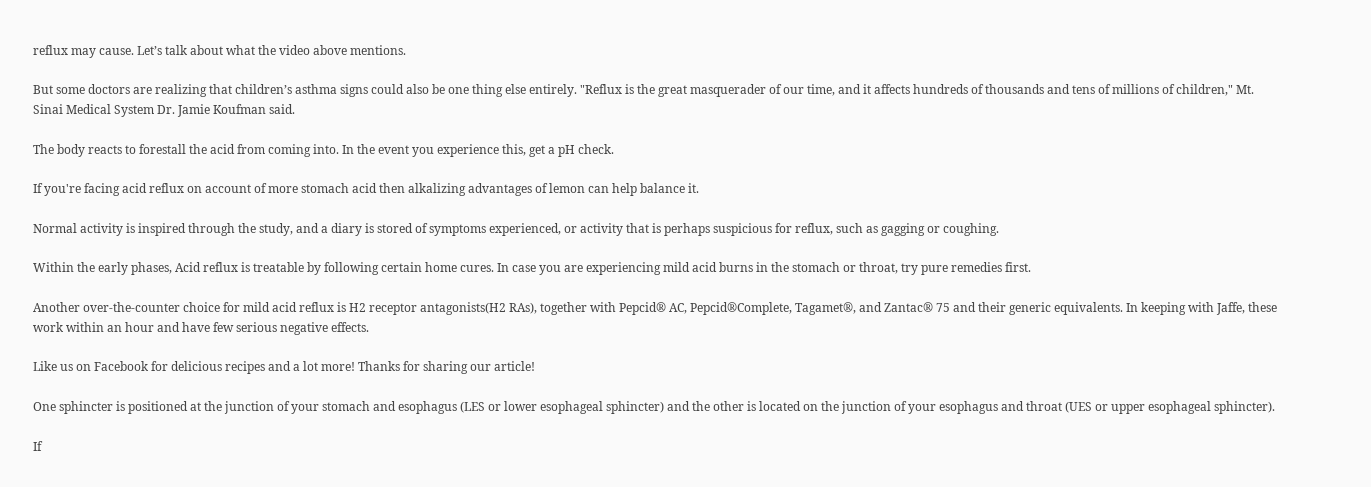reflux may cause. Let’s talk about what the video above mentions.

But some doctors are realizing that children’s asthma signs could also be one thing else entirely. "Reflux is the great masquerader of our time, and it affects hundreds of thousands and tens of millions of children," Mt. Sinai Medical System Dr. Jamie Koufman said.

The body reacts to forestall the acid from coming into. In the event you experience this, get a pH check.

If you're facing acid reflux on account of more stomach acid then alkalizing advantages of lemon can help balance it.

Normal activity is inspired through the study, and a diary is stored of symptoms experienced, or activity that is perhaps suspicious for reflux, such as gagging or coughing.

Within the early phases, Acid reflux is treatable by following certain home cures. In case you are experiencing mild acid burns in the stomach or throat, try pure remedies first.

Another over-the-counter choice for mild acid reflux is H2 receptor antagonists(H2 RAs), together with Pepcid® AC, Pepcid®Complete, Tagamet®, and Zantac® 75 and their generic equivalents. In keeping with Jaffe, these work within an hour and have few serious negative effects.

Like us on Facebook for delicious recipes and a lot more! Thanks for sharing our article!

One sphincter is positioned at the junction of your stomach and esophagus (LES or lower esophageal sphincter) and the other is located on the junction of your esophagus and throat (UES or upper esophageal sphincter).

If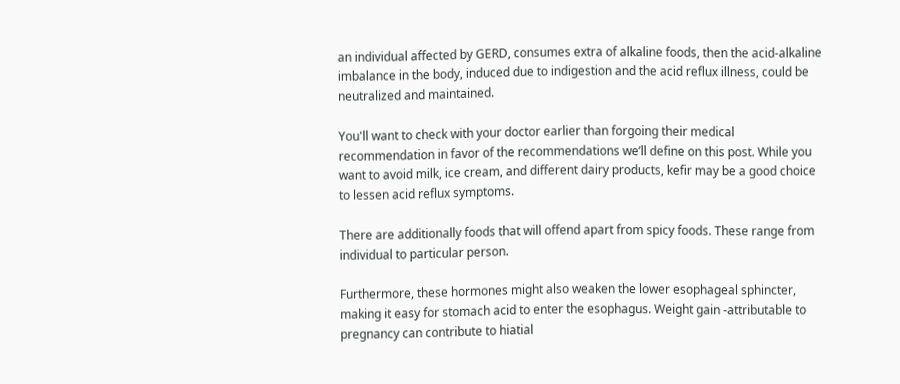an individual affected by GERD, consumes extra of alkaline foods, then the acid-alkaline imbalance in the body, induced due to indigestion and the acid reflux illness, could be neutralized and maintained.

You'll want to check with your doctor earlier than forgoing their medical recommendation in favor of the recommendations we’ll define on this post. While you want to avoid milk, ice cream, and different dairy products, kefir may be a good choice to lessen acid reflux symptoms.

There are additionally foods that will offend apart from spicy foods. These range from individual to particular person.

Furthermore, these hormones might also weaken the lower esophageal sphincter, making it easy for stomach acid to enter the esophagus. Weight gain -attributable to pregnancy can contribute to hiatial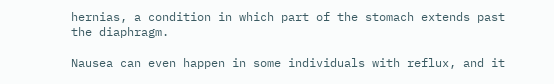hernias, a condition in which part of the stomach extends past the diaphragm.

Nausea can even happen in some individuals with reflux, and it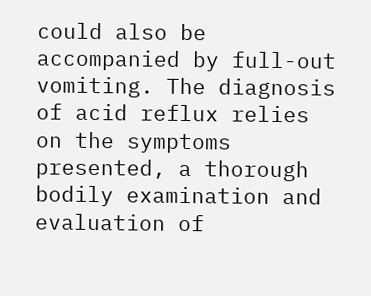could also be accompanied by full-out vomiting. The diagnosis of acid reflux relies on the symptoms presented, a thorough bodily examination and evaluation of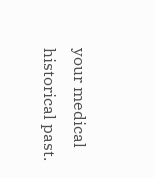your medical historical past.